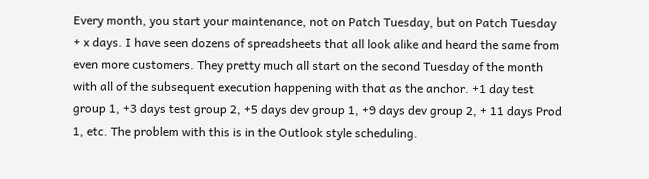Every month, you start your maintenance, not on Patch Tuesday, but on Patch Tuesday + x days. I have seen dozens of spreadsheets that all look alike and heard the same from even more customers. They pretty much all start on the second Tuesday of the month with all of the subsequent execution happening with that as the anchor. +1 day test group 1, +3 days test group 2, +5 days dev group 1, +9 days dev group 2, + 11 days Prod 1, etc. The problem with this is in the Outlook style scheduling.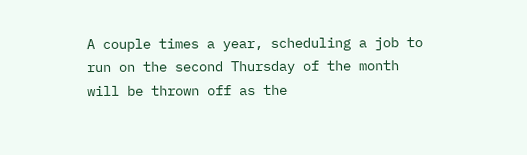A couple times a year, scheduling a job to run on the second Thursday of the month will be thrown off as the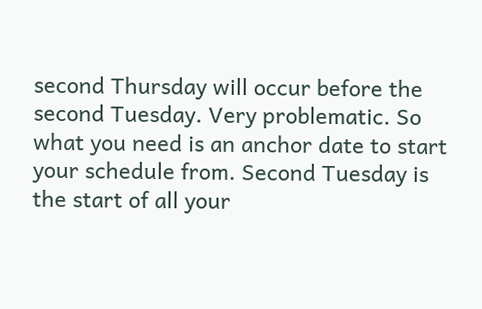second Thursday will occur before the second Tuesday. Very problematic. So what you need is an anchor date to start your schedule from. Second Tuesday is the start of all your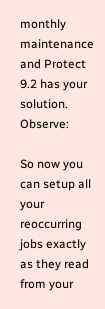monthly maintenance and Protect 9.2 has your solution.  Observe:

So now you can setup all your reoccurring jobs exactly as they read from your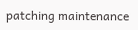patching maintenance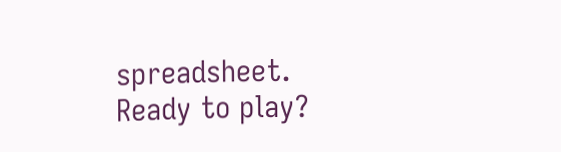spreadsheet. Ready to play?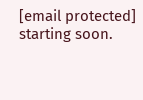[email protected] starting soon.